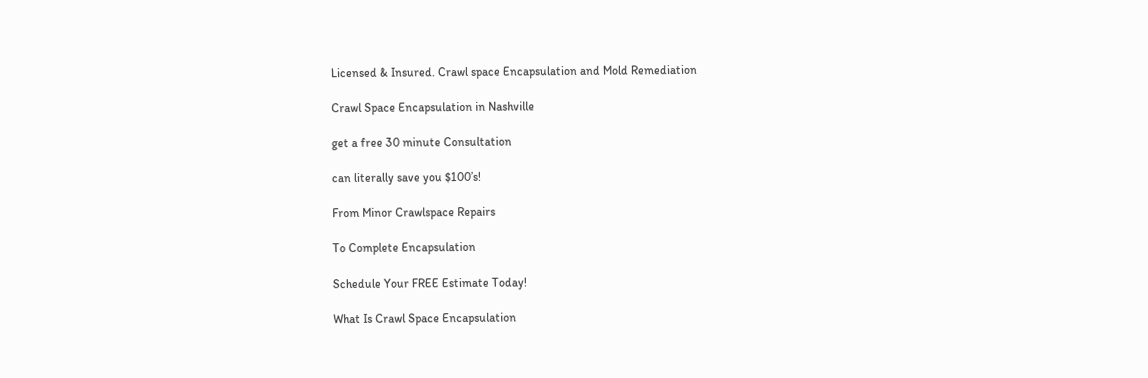Licensed & Insured. Crawl space Encapsulation and Mold Remediation

Crawl Space Encapsulation in Nashville

get a free 30 minute Consultation

can literally save you $100’s!

From Minor Crawlspace Repairs

To Complete Encapsulation

Schedule Your FREE Estimate Today!

What Is Crawl Space Encapsulation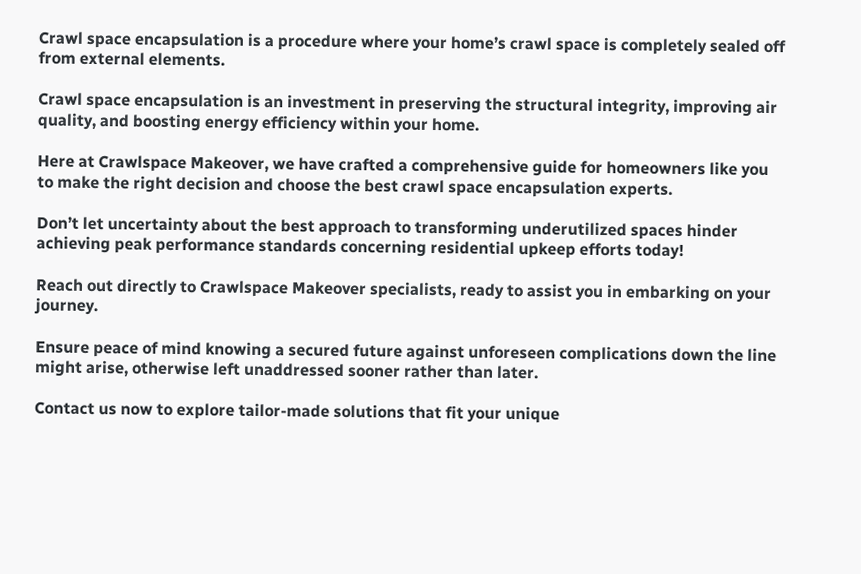Crawl space encapsulation is a procedure where your home’s crawl space is completely sealed off from external elements.

Crawl space encapsulation is an investment in preserving the structural integrity, improving air quality, and boosting energy efficiency within your home.

Here at Crawlspace Makeover, we have crafted a comprehensive guide for homeowners like you to make the right decision and choose the best crawl space encapsulation experts.

Don’t let uncertainty about the best approach to transforming underutilized spaces hinder achieving peak performance standards concerning residential upkeep efforts today!

Reach out directly to Crawlspace Makeover specialists, ready to assist you in embarking on your journey.

Ensure peace of mind knowing a secured future against unforeseen complications down the line might arise, otherwise left unaddressed sooner rather than later.

Contact us now to explore tailor-made solutions that fit your unique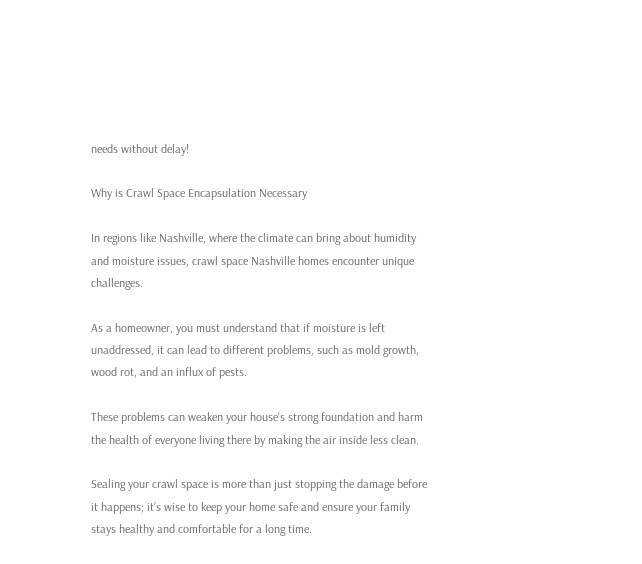needs without delay!

Why is Crawl Space Encapsulation Necessary

In regions like Nashville, where the climate can bring about humidity and moisture issues, crawl space Nashville homes encounter unique challenges.

As a homeowner, you must understand that if moisture is left unaddressed, it can lead to different problems, such as mold growth, wood rot, and an influx of pests.

These problems can weaken your house’s strong foundation and harm the health of everyone living there by making the air inside less clean.

Sealing your crawl space is more than just stopping the damage before it happens; it’s wise to keep your home safe and ensure your family stays healthy and comfortable for a long time.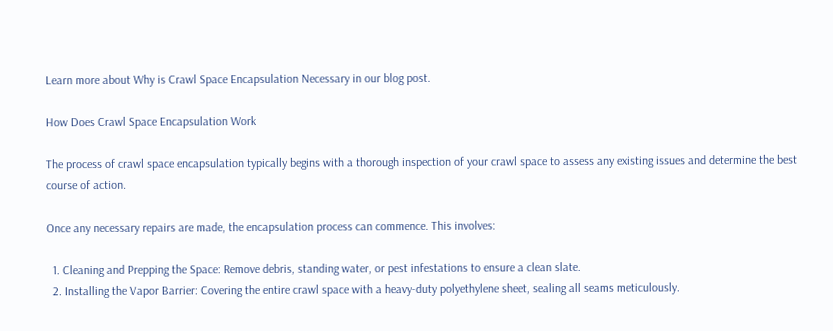Learn more about Why is Crawl Space Encapsulation Necessary in our blog post.

How Does Crawl Space Encapsulation Work

The process of crawl space encapsulation typically begins with a thorough inspection of your crawl space to assess any existing issues and determine the best course of action.

Once any necessary repairs are made, the encapsulation process can commence. This involves:

  1. Cleaning and Prepping the Space: Remove debris, standing water, or pest infestations to ensure a clean slate.
  2. Installing the Vapor Barrier: Covering the entire crawl space with a heavy-duty polyethylene sheet, sealing all seams meticulously.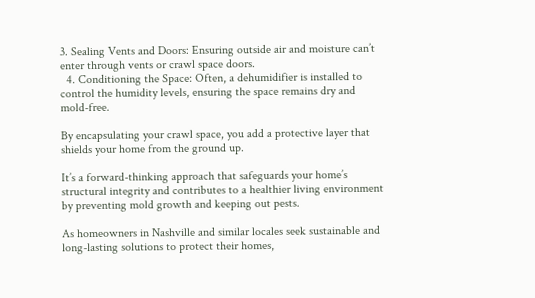3. Sealing Vents and Doors: Ensuring outside air and moisture can’t enter through vents or crawl space doors.
  4. Conditioning the Space: Often, a dehumidifier is installed to control the humidity levels, ensuring the space remains dry and mold-free.

By encapsulating your crawl space, you add a protective layer that shields your home from the ground up.

It’s a forward-thinking approach that safeguards your home’s structural integrity and contributes to a healthier living environment by preventing mold growth and keeping out pests.

As homeowners in Nashville and similar locales seek sustainable and long-lasting solutions to protect their homes,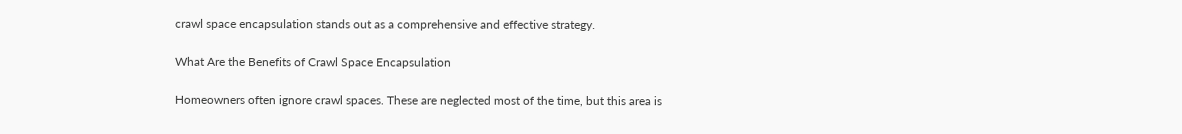crawl space encapsulation stands out as a comprehensive and effective strategy.

What Are the Benefits of Crawl Space Encapsulation

Homeowners often ignore crawl spaces. These are neglected most of the time, but this area is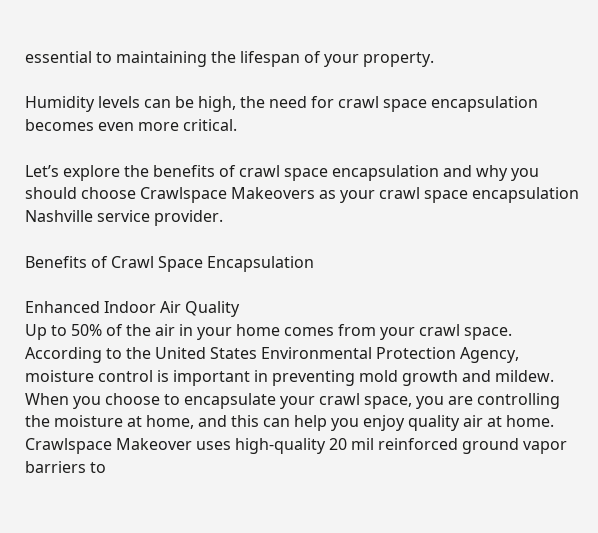essential to maintaining the lifespan of your property.

Humidity levels can be high, the need for crawl space encapsulation becomes even more critical.

Let’s explore the benefits of crawl space encapsulation and why you should choose Crawlspace Makeovers as your crawl space encapsulation Nashville service provider.

Benefits of Crawl Space Encapsulation

Enhanced Indoor Air Quality
Up to 50% of the air in your home comes from your crawl space. According to the United States Environmental Protection Agency, moisture control is important in preventing mold growth and mildew. When you choose to encapsulate your crawl space, you are controlling the moisture at home, and this can help you enjoy quality air at home.
Crawlspace Makeover uses high-quality 20 mil reinforced ground vapor barriers to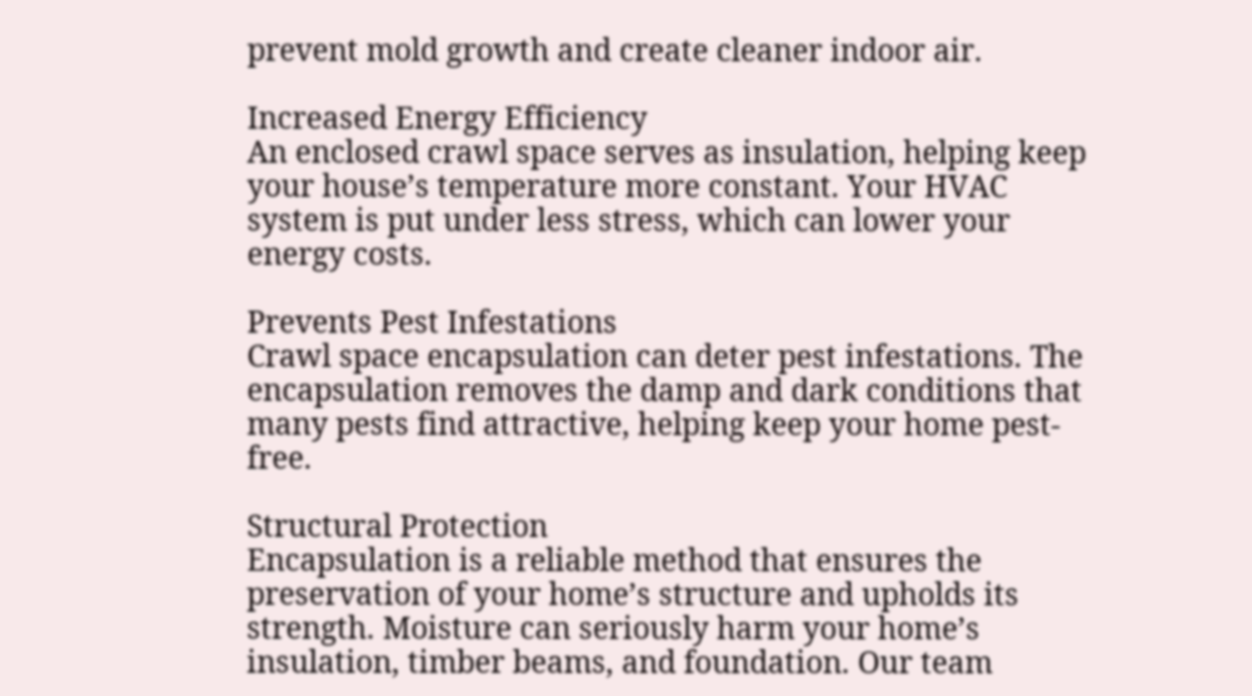prevent mold growth and create cleaner indoor air.

Increased Energy Efficiency
An enclosed crawl space serves as insulation, helping keep your house’s temperature more constant. Your HVAC system is put under less stress, which can lower your energy costs.

Prevents Pest Infestations
Crawl space encapsulation can deter pest infestations. The encapsulation removes the damp and dark conditions that many pests find attractive, helping keep your home pest-free.

Structural Protection
Encapsulation is a reliable method that ensures the preservation of your home’s structure and upholds its strength. Moisture can seriously harm your home’s insulation, timber beams, and foundation. Our team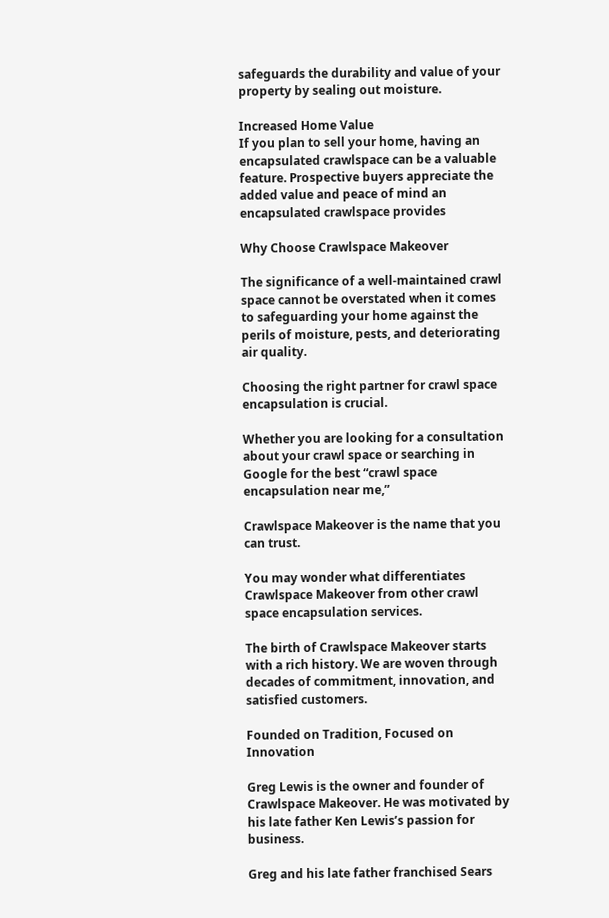safeguards the durability and value of your property by sealing out moisture.

Increased Home Value
If you plan to sell your home, having an encapsulated crawlspace can be a valuable feature. Prospective buyers appreciate the added value and peace of mind an encapsulated crawlspace provides

Why Choose Crawlspace Makeover

The significance of a well-maintained crawl space cannot be overstated when it comes to safeguarding your home against the perils of moisture, pests, and deteriorating air quality.

Choosing the right partner for crawl space encapsulation is crucial.

Whether you are looking for a consultation about your crawl space or searching in Google for the best “crawl space encapsulation near me,”

Crawlspace Makeover is the name that you can trust.

You may wonder what differentiates Crawlspace Makeover from other crawl space encapsulation services.

The birth of Crawlspace Makeover starts with a rich history. We are woven through decades of commitment, innovation, and satisfied customers.

Founded on Tradition, Focused on Innovation

Greg Lewis is the owner and founder of Crawlspace Makeover. He was motivated by his late father Ken Lewis’s passion for business.

Greg and his late father franchised Sears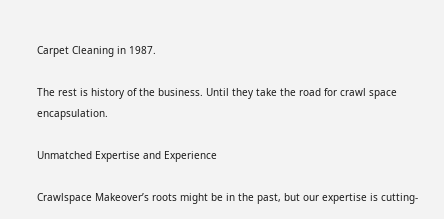Carpet Cleaning in 1987.

The rest is history of the business. Until they take the road for crawl space encapsulation.

Unmatched Expertise and Experience

Crawlspace Makeover’s roots might be in the past, but our expertise is cutting-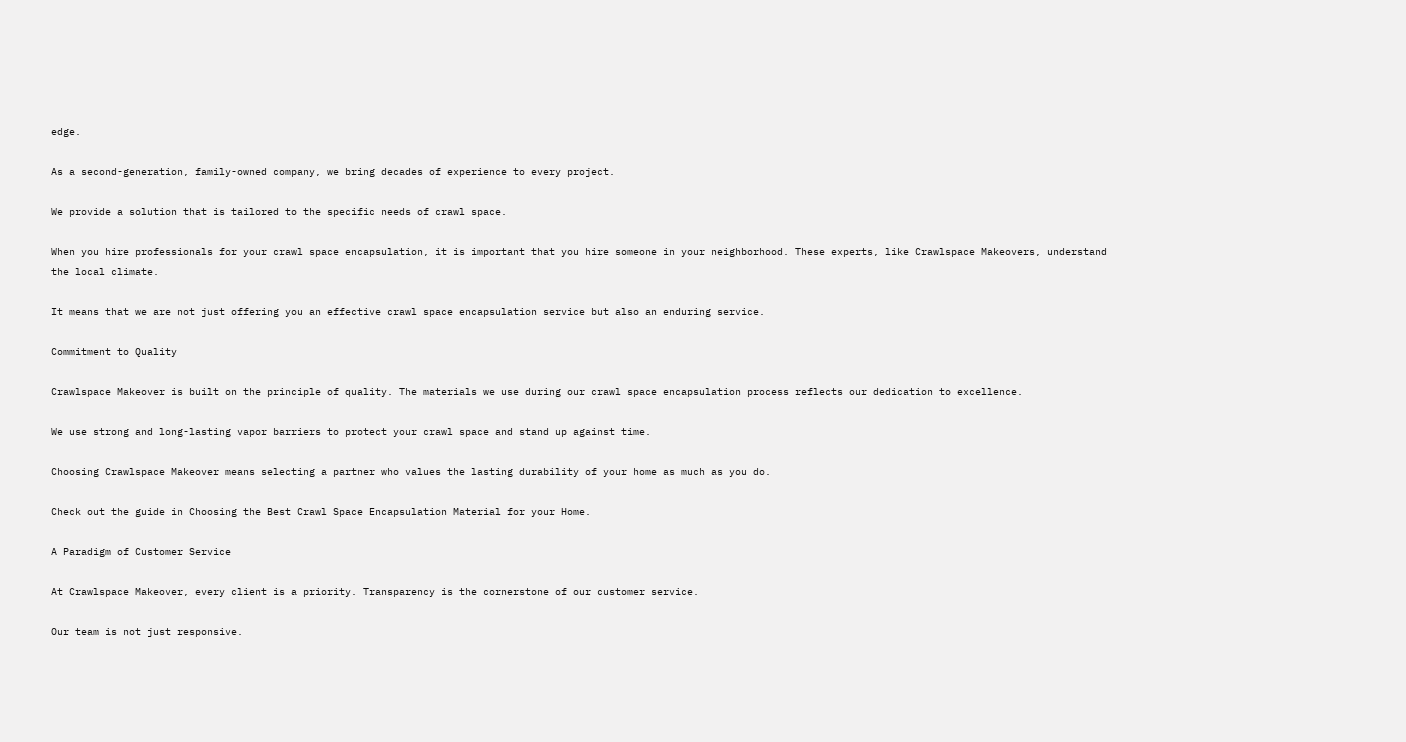edge.

As a second-generation, family-owned company, we bring decades of experience to every project.

We provide a solution that is tailored to the specific needs of crawl space.

When you hire professionals for your crawl space encapsulation, it is important that you hire someone in your neighborhood. These experts, like Crawlspace Makeovers, understand the local climate.

It means that we are not just offering you an effective crawl space encapsulation service but also an enduring service.

Commitment to Quality

Crawlspace Makeover is built on the principle of quality. The materials we use during our crawl space encapsulation process reflects our dedication to excellence.

We use strong and long-lasting vapor barriers to protect your crawl space and stand up against time.

Choosing Crawlspace Makeover means selecting a partner who values the lasting durability of your home as much as you do.

Check out the guide in Choosing the Best Crawl Space Encapsulation Material for your Home.

A Paradigm of Customer Service

At Crawlspace Makeover, every client is a priority. Transparency is the cornerstone of our customer service.

Our team is not just responsive.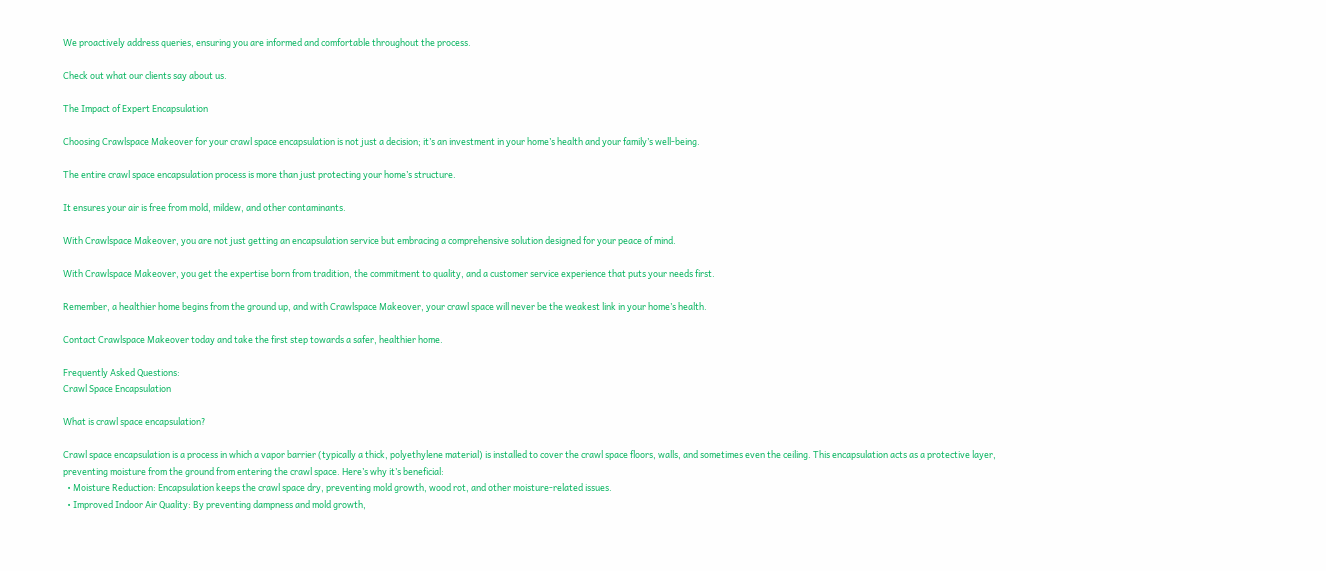We proactively address queries, ensuring you are informed and comfortable throughout the process.

Check out what our clients say about us.

The Impact of Expert Encapsulation

Choosing Crawlspace Makeover for your crawl space encapsulation is not just a decision; it’s an investment in your home’s health and your family’s well-being.

The entire crawl space encapsulation process is more than just protecting your home’s structure.

It ensures your air is free from mold, mildew, and other contaminants.

With Crawlspace Makeover, you are not just getting an encapsulation service but embracing a comprehensive solution designed for your peace of mind.

With Crawlspace Makeover, you get the expertise born from tradition, the commitment to quality, and a customer service experience that puts your needs first.

Remember, a healthier home begins from the ground up, and with Crawlspace Makeover, your crawl space will never be the weakest link in your home’s health.

Contact Crawlspace Makeover today and take the first step towards a safer, healthier home.

Frequently Asked Questions:
Crawl Space Encapsulation

What is crawl space encapsulation?

Crawl space encapsulation is a process in which a vapor barrier (typically a thick, polyethylene material) is installed to cover the crawl space floors, walls, and sometimes even the ceiling. This encapsulation acts as a protective layer, preventing moisture from the ground from entering the crawl space. Here’s why it’s beneficial:
  • Moisture Reduction: Encapsulation keeps the crawl space dry, preventing mold growth, wood rot, and other moisture-related issues.
  • Improved Indoor Air Quality: By preventing dampness and mold growth,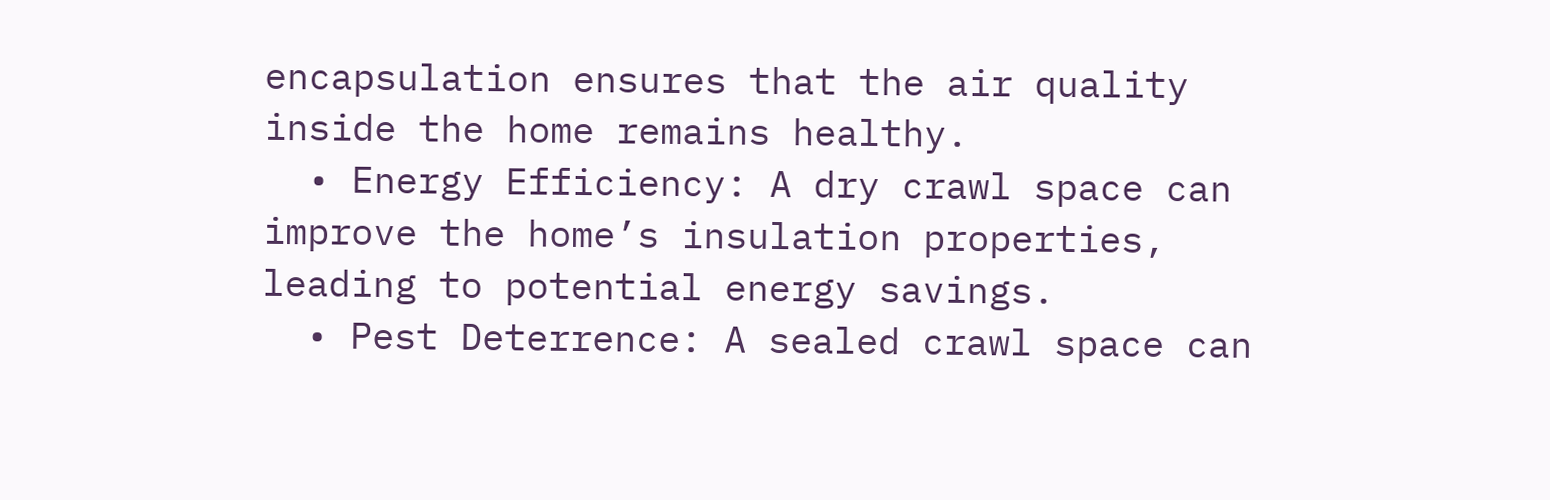encapsulation ensures that the air quality inside the home remains healthy.
  • Energy Efficiency: A dry crawl space can improve the home’s insulation properties, leading to potential energy savings.
  • Pest Deterrence: A sealed crawl space can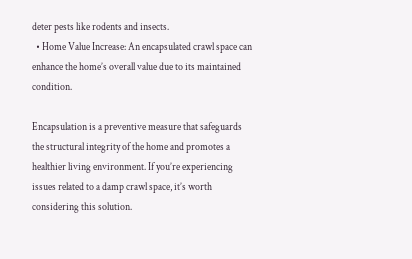deter pests like rodents and insects.
  • Home Value Increase: An encapsulated crawl space can enhance the home’s overall value due to its maintained condition.

Encapsulation is a preventive measure that safeguards the structural integrity of the home and promotes a healthier living environment. If you’re experiencing issues related to a damp crawl space, it’s worth considering this solution.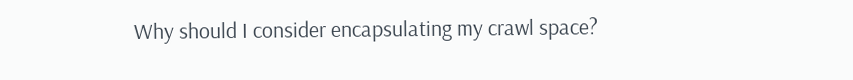Why should I consider encapsulating my crawl space?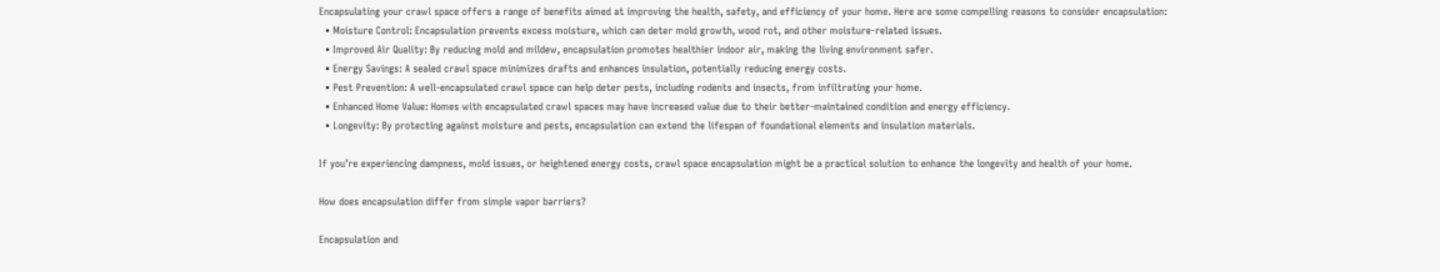Encapsulating your crawl space offers a range of benefits aimed at improving the health, safety, and efficiency of your home. Here are some compelling reasons to consider encapsulation:
  • Moisture Control: Encapsulation prevents excess moisture, which can deter mold growth, wood rot, and other moisture-related issues.
  • Improved Air Quality: By reducing mold and mildew, encapsulation promotes healthier indoor air, making the living environment safer.
  • Energy Savings: A sealed crawl space minimizes drafts and enhances insulation, potentially reducing energy costs.
  • Pest Prevention: A well-encapsulated crawl space can help deter pests, including rodents and insects, from infiltrating your home.
  • Enhanced Home Value: Homes with encapsulated crawl spaces may have increased value due to their better-maintained condition and energy efficiency.
  • Longevity: By protecting against moisture and pests, encapsulation can extend the lifespan of foundational elements and insulation materials.

If you’re experiencing dampness, mold issues, or heightened energy costs, crawl space encapsulation might be a practical solution to enhance the longevity and health of your home.

How does encapsulation differ from simple vapor barriers?

Encapsulation and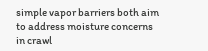simple vapor barriers both aim to address moisture concerns in crawl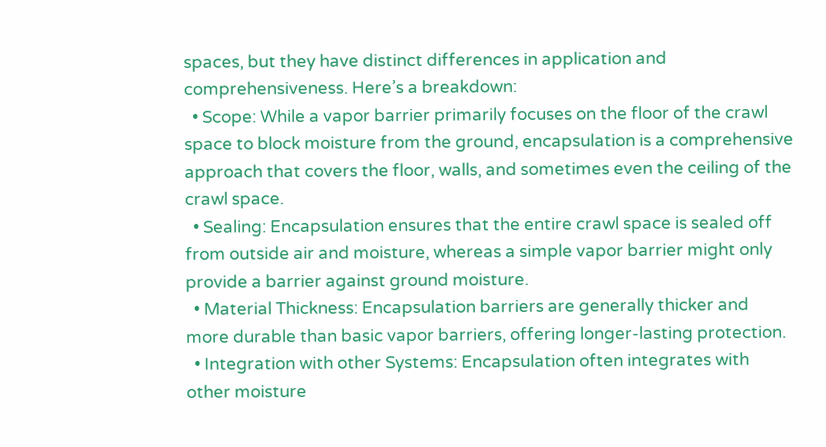spaces, but they have distinct differences in application and comprehensiveness. Here’s a breakdown:
  • Scope: While a vapor barrier primarily focuses on the floor of the crawl space to block moisture from the ground, encapsulation is a comprehensive approach that covers the floor, walls, and sometimes even the ceiling of the crawl space.
  • Sealing: Encapsulation ensures that the entire crawl space is sealed off from outside air and moisture, whereas a simple vapor barrier might only provide a barrier against ground moisture.
  • Material Thickness: Encapsulation barriers are generally thicker and more durable than basic vapor barriers, offering longer-lasting protection.
  • Integration with other Systems: Encapsulation often integrates with other moisture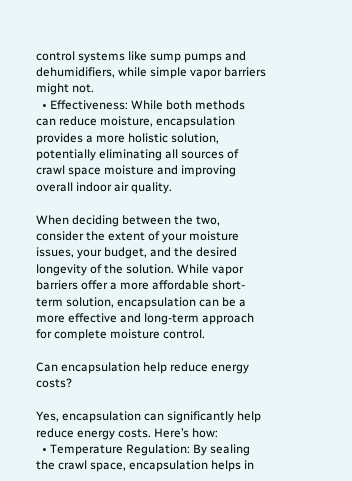control systems like sump pumps and dehumidifiers, while simple vapor barriers might not.
  • Effectiveness: While both methods can reduce moisture, encapsulation provides a more holistic solution, potentially eliminating all sources of crawl space moisture and improving overall indoor air quality.

When deciding between the two, consider the extent of your moisture issues, your budget, and the desired longevity of the solution. While vapor barriers offer a more affordable short-term solution, encapsulation can be a more effective and long-term approach for complete moisture control.

Can encapsulation help reduce energy costs?

Yes, encapsulation can significantly help reduce energy costs. Here’s how:
  • Temperature Regulation: By sealing the crawl space, encapsulation helps in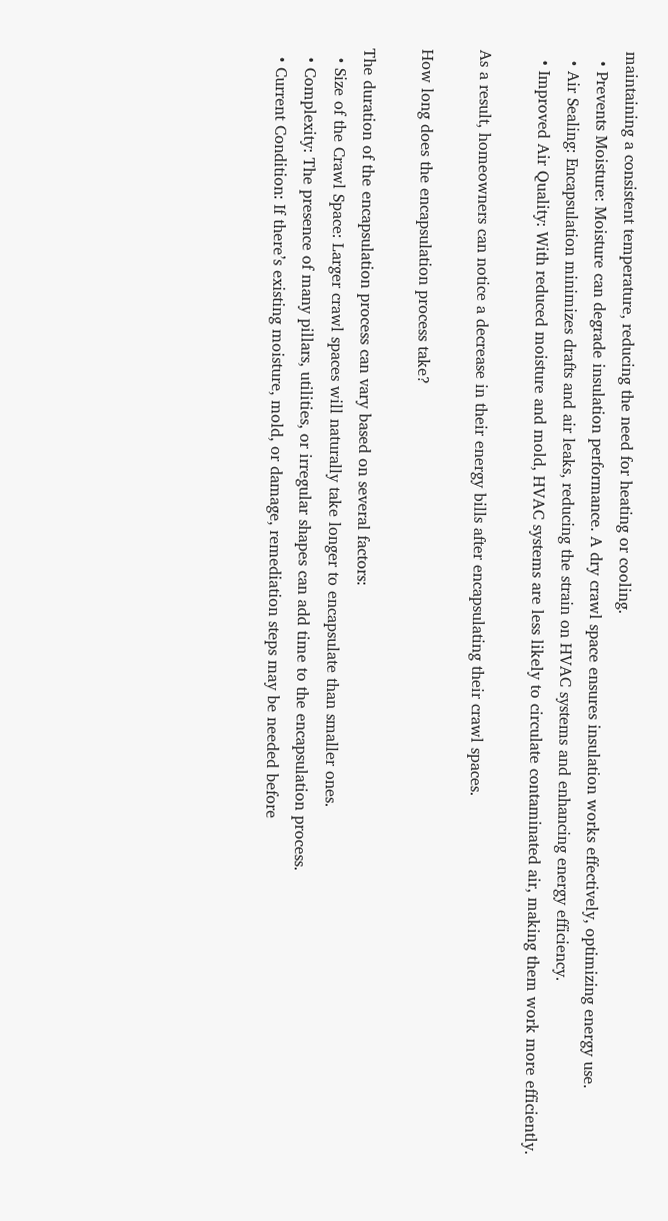maintaining a consistent temperature, reducing the need for heating or cooling.
  • Prevents Moisture: Moisture can degrade insulation performance. A dry crawl space ensures insulation works effectively, optimizing energy use.
  • Air Sealing: Encapsulation minimizes drafts and air leaks, reducing the strain on HVAC systems and enhancing energy efficiency.
  • Improved Air Quality: With reduced moisture and mold, HVAC systems are less likely to circulate contaminated air, making them work more efficiently.

As a result, homeowners can notice a decrease in their energy bills after encapsulating their crawl spaces.

How long does the encapsulation process take?

The duration of the encapsulation process can vary based on several factors:
  • Size of the Crawl Space: Larger crawl spaces will naturally take longer to encapsulate than smaller ones.
  • Complexity: The presence of many pillars, utilities, or irregular shapes can add time to the encapsulation process.
  • Current Condition: If there’s existing moisture, mold, or damage, remediation steps may be needed before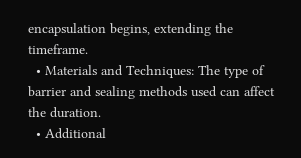encapsulation begins, extending the timeframe.
  • Materials and Techniques: The type of barrier and sealing methods used can affect the duration.
  • Additional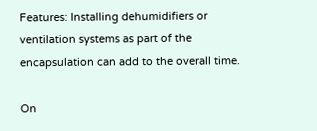Features: Installing dehumidifiers or ventilation systems as part of the encapsulation can add to the overall time.

On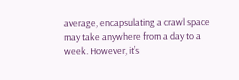average, encapsulating a crawl space may take anywhere from a day to a week. However, it’s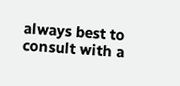always best to consult with a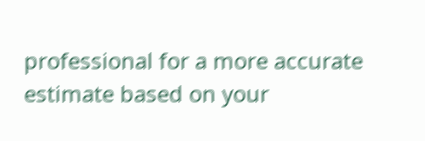professional for a more accurate estimate based on your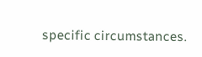specific circumstances.